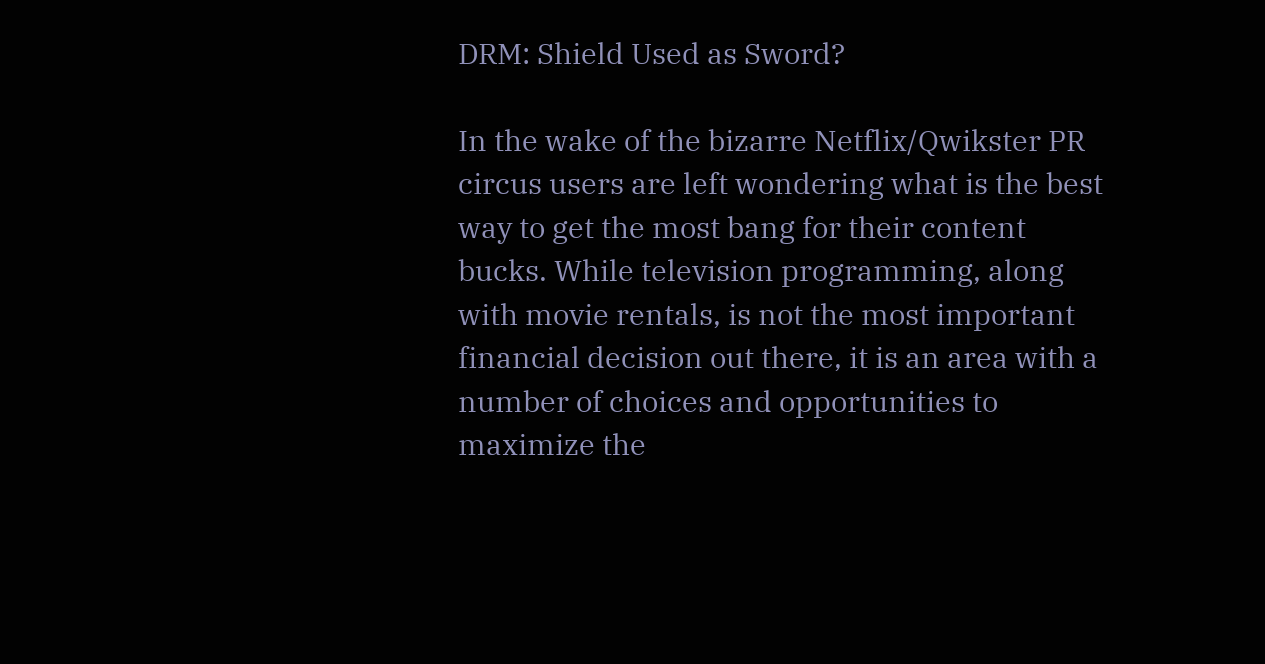DRM: Shield Used as Sword?

In the wake of the bizarre Netflix/Qwikster PR circus users are left wondering what is the best way to get the most bang for their content bucks. While television programming, along with movie rentals, is not the most important financial decision out there, it is an area with a number of choices and opportunities to maximize the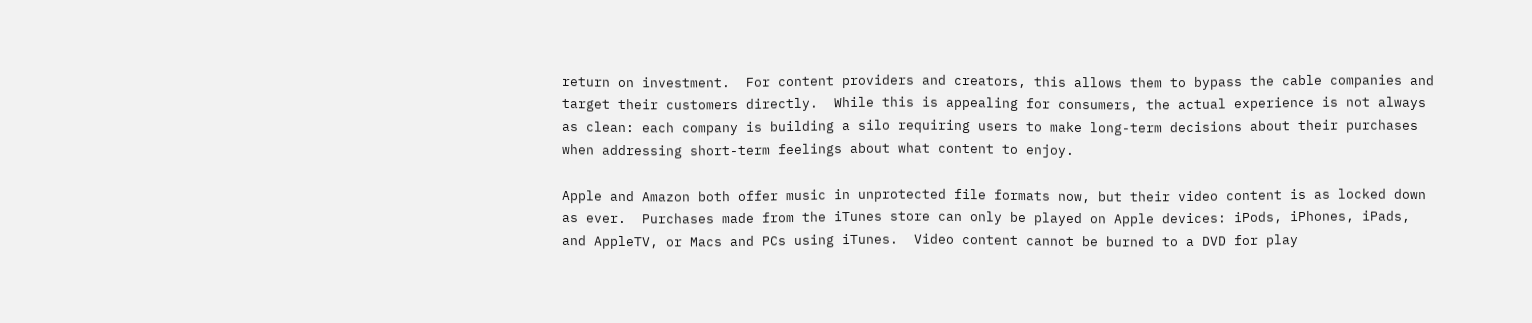return on investment.  For content providers and creators, this allows them to bypass the cable companies and target their customers directly.  While this is appealing for consumers, the actual experience is not always as clean: each company is building a silo requiring users to make long-term decisions about their purchases when addressing short-term feelings about what content to enjoy.

Apple and Amazon both offer music in unprotected file formats now, but their video content is as locked down as ever.  Purchases made from the iTunes store can only be played on Apple devices: iPods, iPhones, iPads, and AppleTV, or Macs and PCs using iTunes.  Video content cannot be burned to a DVD for play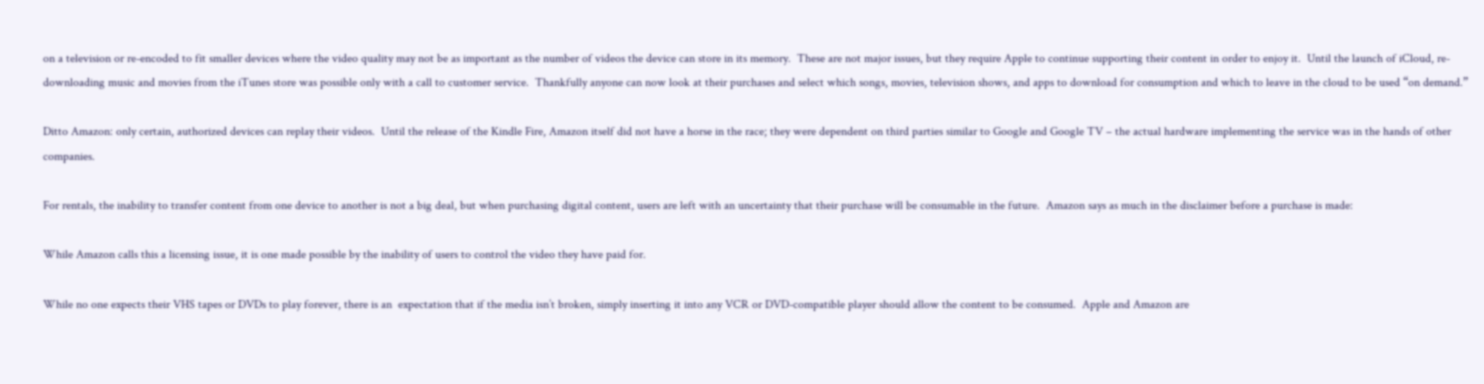on a television or re-encoded to fit smaller devices where the video quality may not be as important as the number of videos the device can store in its memory.  These are not major issues, but they require Apple to continue supporting their content in order to enjoy it.  Until the launch of iCloud, re-downloading music and movies from the iTunes store was possible only with a call to customer service.  Thankfully anyone can now look at their purchases and select which songs, movies, television shows, and apps to download for consumption and which to leave in the cloud to be used “on demand.”

Ditto Amazon: only certain, authorized devices can replay their videos.  Until the release of the Kindle Fire, Amazon itself did not have a horse in the race; they were dependent on third parties similar to Google and Google TV – the actual hardware implementing the service was in the hands of other companies.

For rentals, the inability to transfer content from one device to another is not a big deal, but when purchasing digital content, users are left with an uncertainty that their purchase will be consumable in the future.  Amazon says as much in the disclaimer before a purchase is made:

While Amazon calls this a licensing issue, it is one made possible by the inability of users to control the video they have paid for.

While no one expects their VHS tapes or DVDs to play forever, there is an  expectation that if the media isn’t broken, simply inserting it into any VCR or DVD-compatible player should allow the content to be consumed.  Apple and Amazon are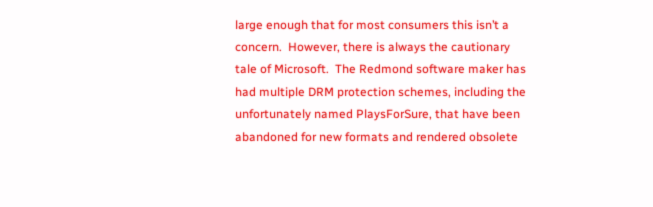large enough that for most consumers this isn’t a concern.  However, there is always the cautionary tale of Microsoft.  The Redmond software maker has had multiple DRM protection schemes, including the unfortunately named PlaysForSure, that have been abandoned for new formats and rendered obsolete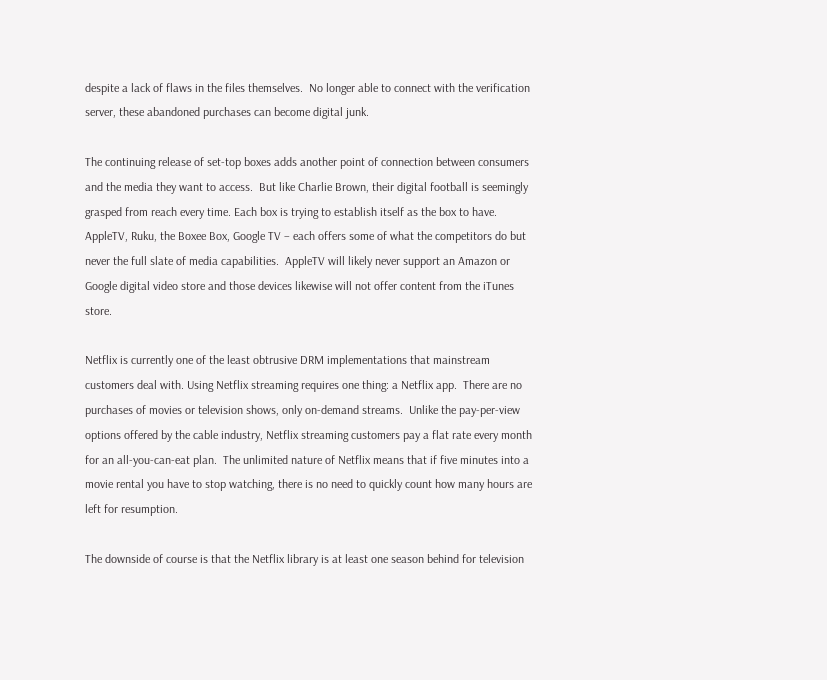despite a lack of flaws in the files themselves.  No longer able to connect with the verification server, these abandoned purchases can become digital junk.

The continuing release of set-top boxes adds another point of connection between consumers and the media they want to access.  But like Charlie Brown, their digital football is seemingly grasped from reach every time. Each box is trying to establish itself as the box to have.  AppleTV, Ruku, the Boxee Box, Google TV – each offers some of what the competitors do but never the full slate of media capabilities.  AppleTV will likely never support an Amazon or Google digital video store and those devices likewise will not offer content from the iTunes store.

Netflix is currently one of the least obtrusive DRM implementations that mainstream customers deal with. Using Netflix streaming requires one thing: a Netflix app.  There are no purchases of movies or television shows, only on-demand streams.  Unlike the pay-per-view options offered by the cable industry, Netflix streaming customers pay a flat rate every month for an all-you-can-eat plan.  The unlimited nature of Netflix means that if five minutes into a movie rental you have to stop watching, there is no need to quickly count how many hours are left for resumption.

The downside of course is that the Netflix library is at least one season behind for television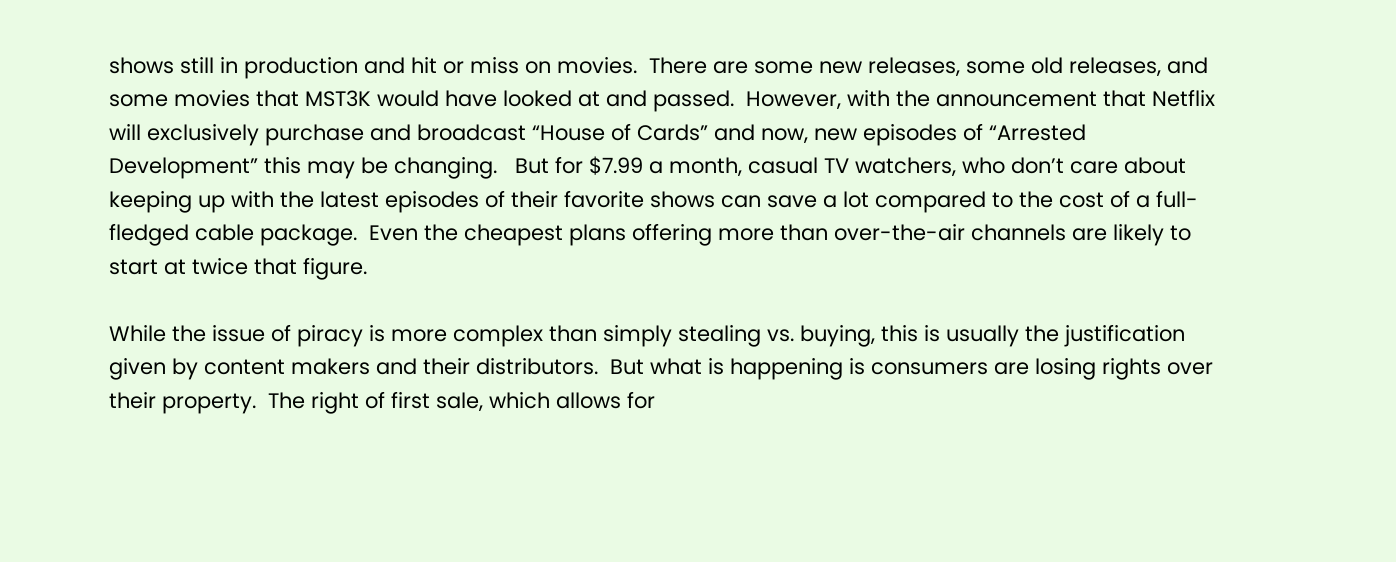shows still in production and hit or miss on movies.  There are some new releases, some old releases, and some movies that MST3K would have looked at and passed.  However, with the announcement that Netflix will exclusively purchase and broadcast “House of Cards” and now, new episodes of “Arrested Development” this may be changing.   But for $7.99 a month, casual TV watchers, who don’t care about keeping up with the latest episodes of their favorite shows can save a lot compared to the cost of a full-fledged cable package.  Even the cheapest plans offering more than over-the-air channels are likely to start at twice that figure.

While the issue of piracy is more complex than simply stealing vs. buying, this is usually the justification given by content makers and their distributors.  But what is happening is consumers are losing rights over their property.  The right of first sale, which allows for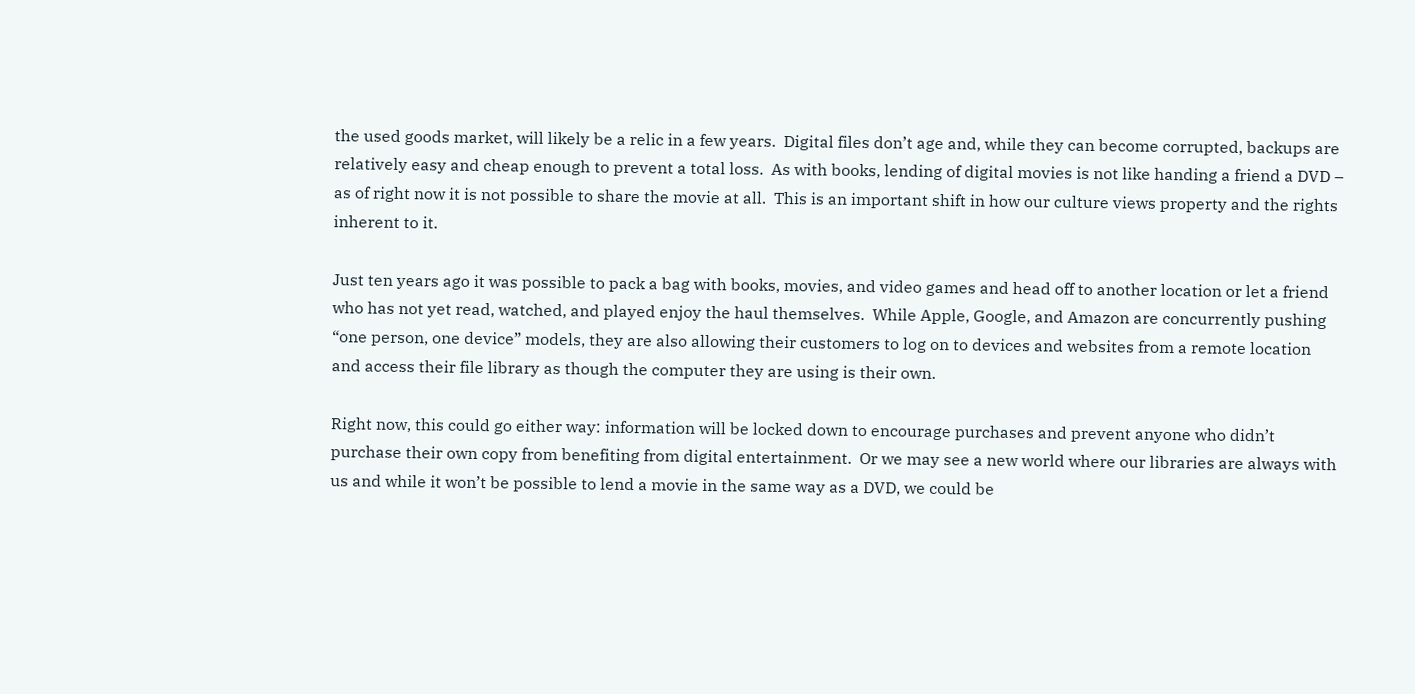the used goods market, will likely be a relic in a few years.  Digital files don’t age and, while they can become corrupted, backups are relatively easy and cheap enough to prevent a total loss.  As with books, lending of digital movies is not like handing a friend a DVD – as of right now it is not possible to share the movie at all.  This is an important shift in how our culture views property and the rights inherent to it.

Just ten years ago it was possible to pack a bag with books, movies, and video games and head off to another location or let a friend who has not yet read, watched, and played enjoy the haul themselves.  While Apple, Google, and Amazon are concurrently pushing “one person, one device” models, they are also allowing their customers to log on to devices and websites from a remote location and access their file library as though the computer they are using is their own.

Right now, this could go either way: information will be locked down to encourage purchases and prevent anyone who didn’t purchase their own copy from benefiting from digital entertainment.  Or we may see a new world where our libraries are always with us and while it won’t be possible to lend a movie in the same way as a DVD, we could be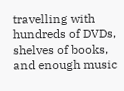travelling with hundreds of DVDs, shelves of books, and enough music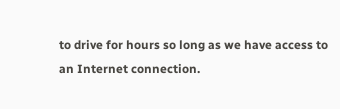to drive for hours so long as we have access to an Internet connection.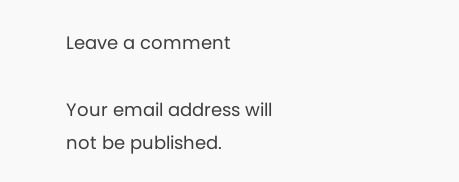Leave a comment

Your email address will not be published.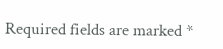Required fields are marked *